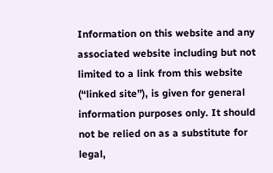Information on this website and any associated website including but not limited to a link from this website (“linked site”), is given for general information purposes only. It should not be relied on as a substitute for legal,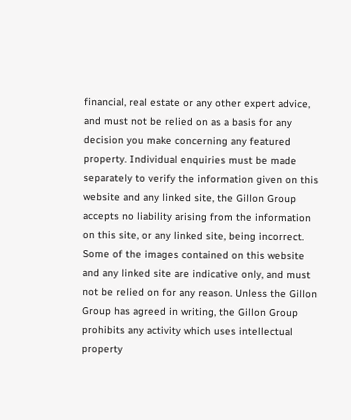financial, real estate or any other expert advice, and must not be relied on as a basis for any decision you make concerning any featured property. Individual enquiries must be made separately to verify the information given on this website and any linked site, the Gillon Group accepts no liability arising from the information on this site, or any linked site, being incorrect. Some of the images contained on this website and any linked site are indicative only, and must not be relied on for any reason. Unless the Gillon Group has agreed in writing, the Gillon Group prohibits any activity which uses intellectual property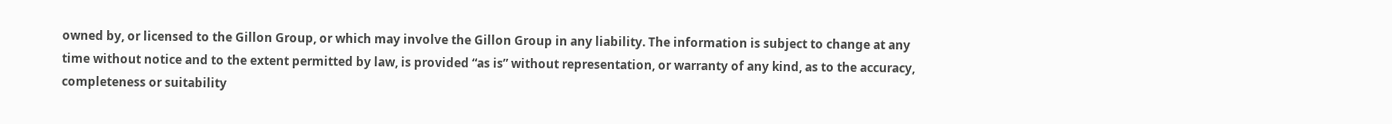owned by, or licensed to the Gillon Group, or which may involve the Gillon Group in any liability. The information is subject to change at any time without notice and to the extent permitted by law, is provided “as is” without representation, or warranty of any kind, as to the accuracy, completeness or suitability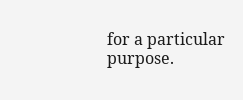for a particular purpose.